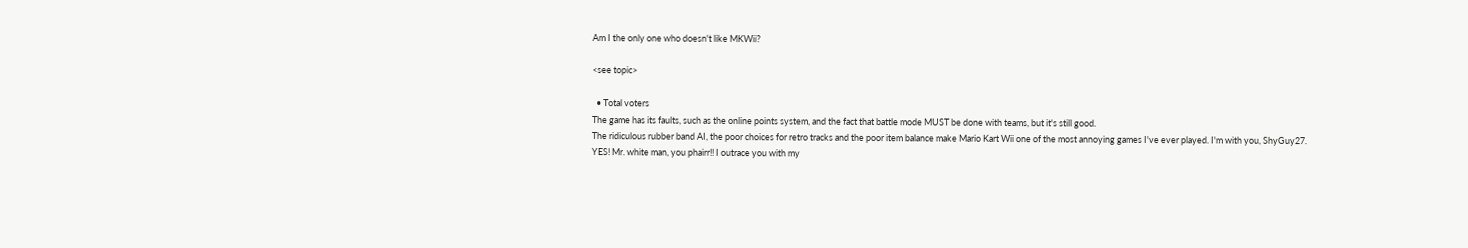Am I the only one who doesn't like MKWii?

<see topic>

  • Total voters
The game has its faults, such as the online points system, and the fact that battle mode MUST be done with teams, but it's still good.
The ridiculous rubber band AI, the poor choices for retro tracks and the poor item balance make Mario Kart Wii one of the most annoying games I've ever played. I'm with you, ShyGuy27.
YES! Mr. white man, you phairr!! I outrace you with my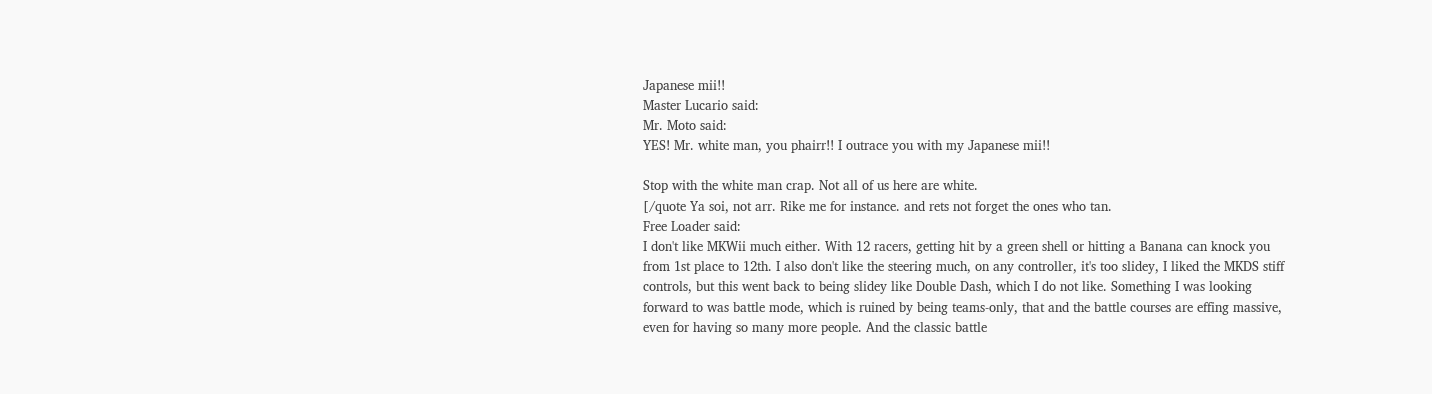Japanese mii!!
Master Lucario said:
Mr. Moto said:
YES! Mr. white man, you phairr!! I outrace you with my Japanese mii!!

Stop with the white man crap. Not all of us here are white.
[/quote Ya soi, not arr. Rike me for instance. and rets not forget the ones who tan.
Free Loader said:
I don't like MKWii much either. With 12 racers, getting hit by a green shell or hitting a Banana can knock you from 1st place to 12th. I also don't like the steering much, on any controller, it's too slidey, I liked the MKDS stiff controls, but this went back to being slidey like Double Dash, which I do not like. Something I was looking forward to was battle mode, which is ruined by being teams-only, that and the battle courses are effing massive, even for having so many more people. And the classic battle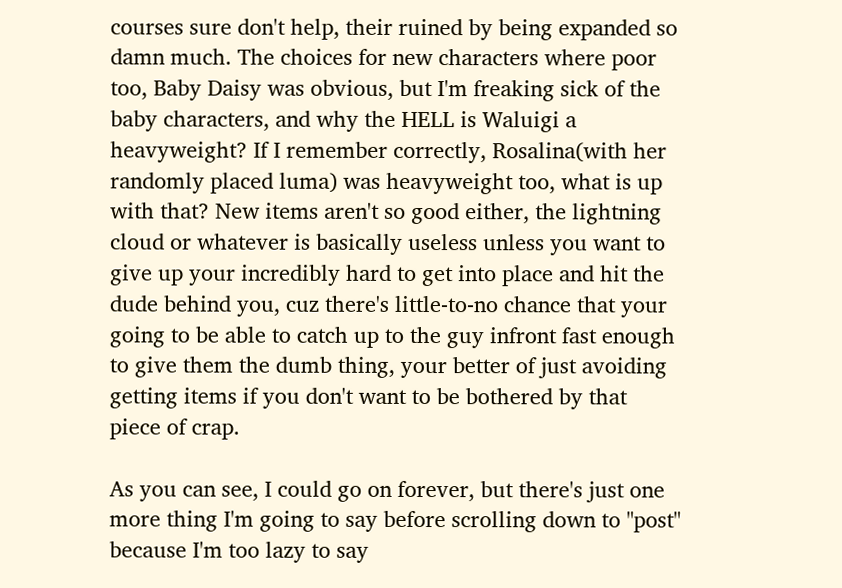courses sure don't help, their ruined by being expanded so damn much. The choices for new characters where poor too, Baby Daisy was obvious, but I'm freaking sick of the baby characters, and why the HELL is Waluigi a heavyweight? If I remember correctly, Rosalina(with her randomly placed luma) was heavyweight too, what is up with that? New items aren't so good either, the lightning cloud or whatever is basically useless unless you want to give up your incredibly hard to get into place and hit the dude behind you, cuz there's little-to-no chance that your going to be able to catch up to the guy infront fast enough to give them the dumb thing, your better of just avoiding getting items if you don't want to be bothered by that piece of crap.

As you can see, I could go on forever, but there's just one more thing I'm going to say before scrolling down to "post" because I'm too lazy to say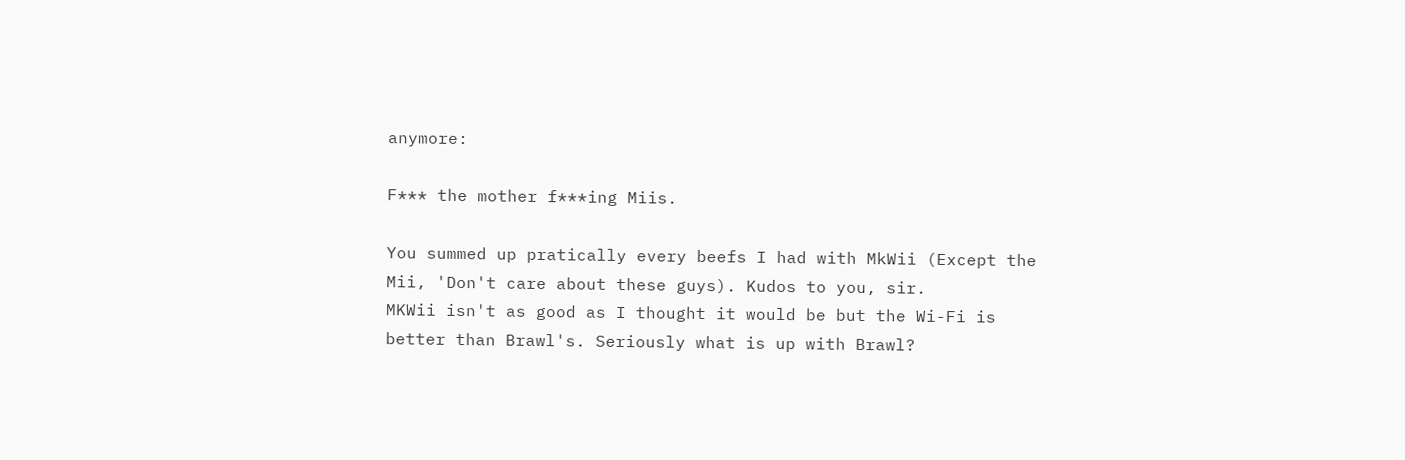anymore:

F*** the mother f***ing Miis.

You summed up pratically every beefs I had with MkWii (Except the Mii, 'Don't care about these guys). Kudos to you, sir.
MKWii isn't as good as I thought it would be but the Wi-Fi is better than Brawl's. Seriously what is up with Brawl?